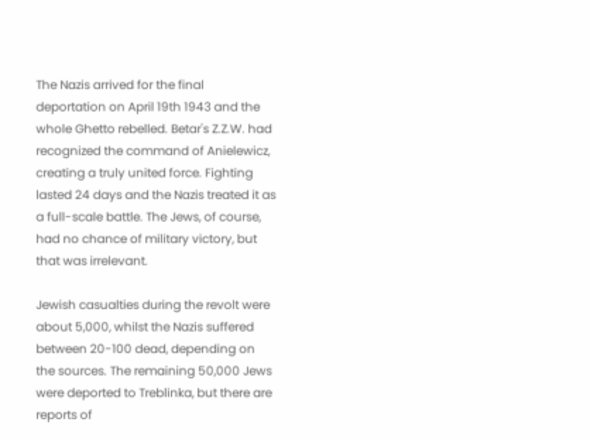The Nazis arrived for the final deportation on April 19th 1943 and the whole Ghetto rebelled. Betar's Z.Z.W. had recognized the command of Anielewicz, creating a truly united force. Fighting lasted 24 days and the Nazis treated it as a full-scale battle. The Jews, of course, had no chance of military victory, but that was irrelevant.

Jewish casualties during the revolt were about 5,000, whilst the Nazis suffered between 20-100 dead, depending on the sources. The remaining 50,000 Jews were deported to Treblinka, but there are reports of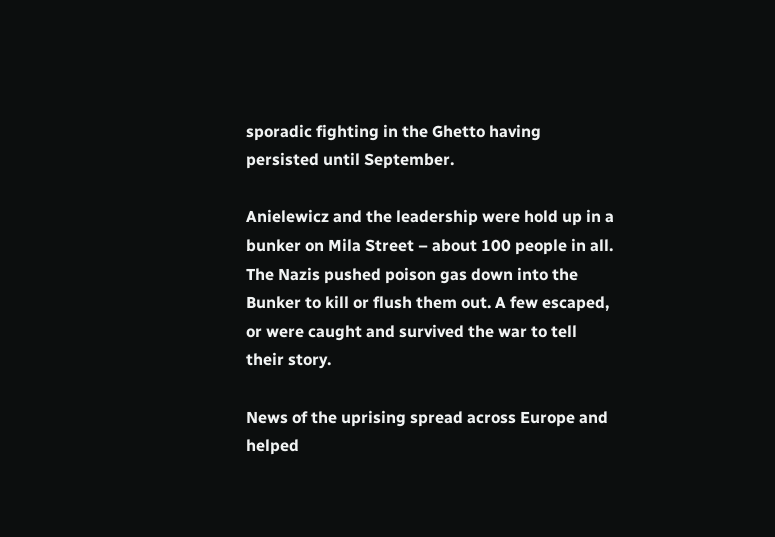sporadic fighting in the Ghetto having persisted until September.

Anielewicz and the leadership were hold up in a bunker on Mila Street – about 100 people in all. The Nazis pushed poison gas down into the Bunker to kill or flush them out. A few escaped, or were caught and survived the war to tell their story.

News of the uprising spread across Europe and helped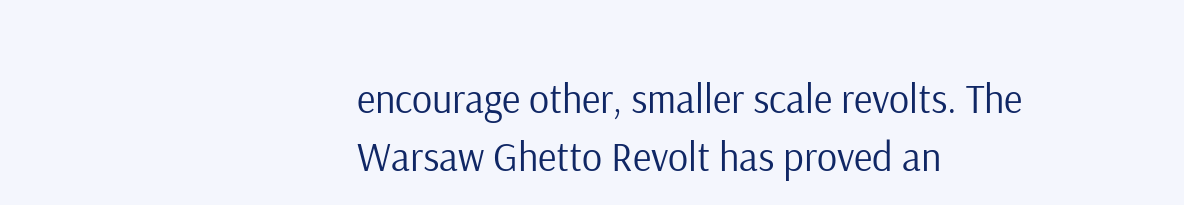encourage other, smaller scale revolts. The Warsaw Ghetto Revolt has proved an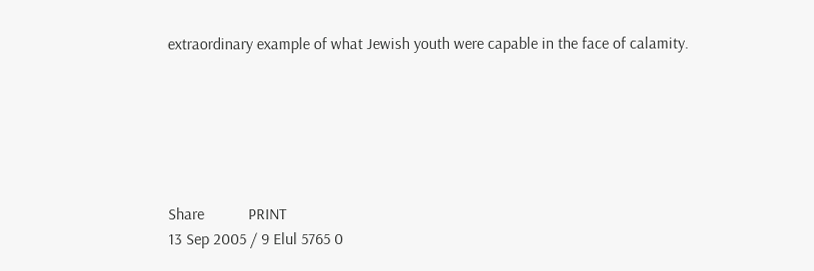extraordinary example of what Jewish youth were capable in the face of calamity.






Share           PRINT
13 Sep 2005 / 9 Elul 5765 0